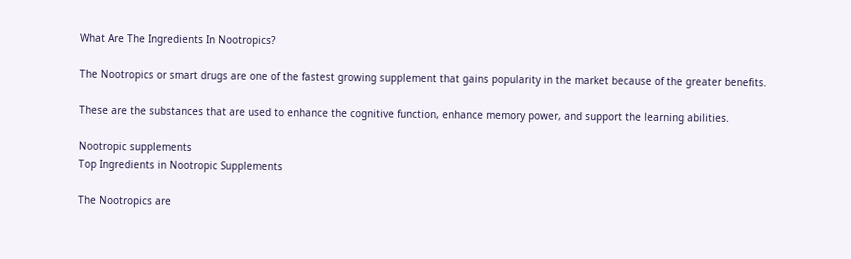What Are The Ingredients In Nootropics?

The Nootropics or smart drugs are one of the fastest growing supplement that gains popularity in the market because of the greater benefits.

These are the substances that are used to enhance the cognitive function, enhance memory power, and support the learning abilities.

Nootropic supplements
Top Ingredients in Nootropic Supplements

The Nootropics are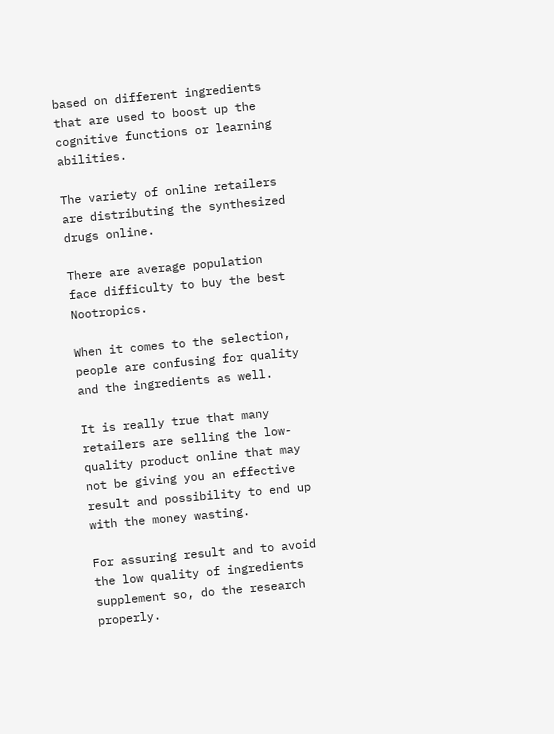based on different ingredients that are used to boost up the cognitive functions or learning abilities.

The variety of online retailers are distributing the synthesized drugs online.

There are average population face difficulty to buy the best Nootropics.

When it comes to the selection, people are confusing for quality and the ingredients as well.

It is really true that many retailers are selling the low-quality product online that may not be giving you an effective result and possibility to end up with the money wasting.

For assuring result and to avoid the low quality of ingredients supplement so, do the research properly.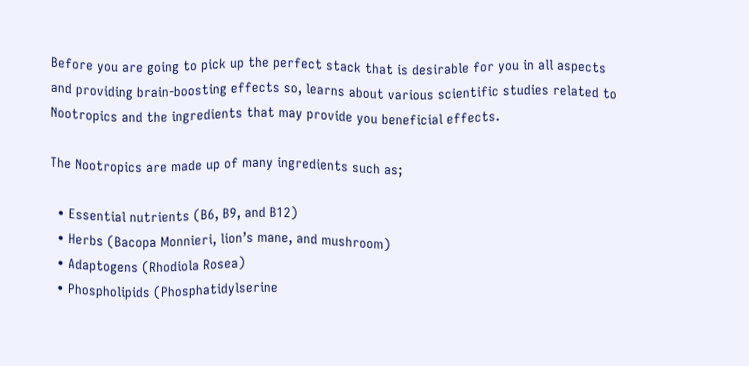Before you are going to pick up the perfect stack that is desirable for you in all aspects and providing brain-boosting effects so, learns about various scientific studies related to Nootropics and the ingredients that may provide you beneficial effects.

The Nootropics are made up of many ingredients such as;

  • Essential nutrients (B6, B9, and B12)
  • Herbs (Bacopa Monnieri, lion’s mane, and mushroom)
  • Adaptogens (Rhodiola Rosea)
  • Phospholipids (Phosphatidylserine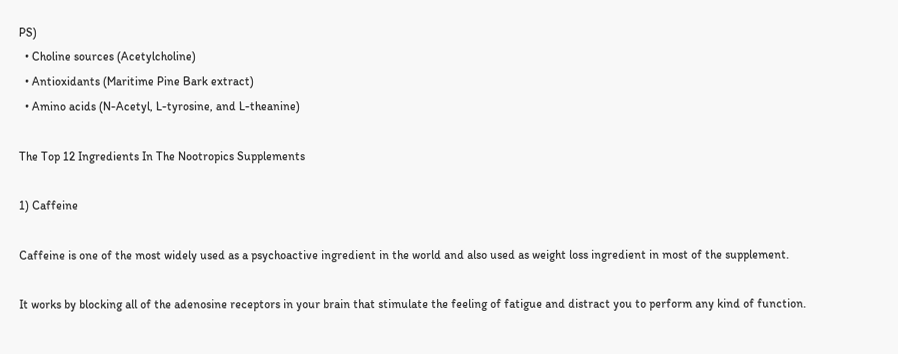PS)
  • Choline sources (Acetylcholine)
  • Antioxidants (Maritime Pine Bark extract)
  • Amino acids (N-Acetyl, L-tyrosine, and L-theanine)

The Top 12 Ingredients In The Nootropics Supplements

1) Caffeine

Caffeine is one of the most widely used as a psychoactive ingredient in the world and also used as weight loss ingredient in most of the supplement.

It works by blocking all of the adenosine receptors in your brain that stimulate the feeling of fatigue and distract you to perform any kind of function.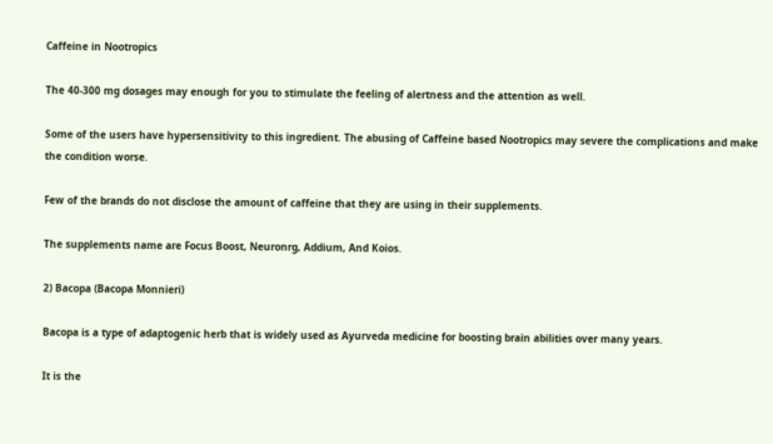Caffeine in Nootropics

The 40-300 mg dosages may enough for you to stimulate the feeling of alertness and the attention as well.

Some of the users have hypersensitivity to this ingredient. The abusing of Caffeine based Nootropics may severe the complications and make the condition worse.

Few of the brands do not disclose the amount of caffeine that they are using in their supplements.

The supplements name are Focus Boost, Neuronrg, Addium, And Koios.

2) Bacopa (Bacopa Monnieri)

Bacopa is a type of adaptogenic herb that is widely used as Ayurveda medicine for boosting brain abilities over many years.

It is the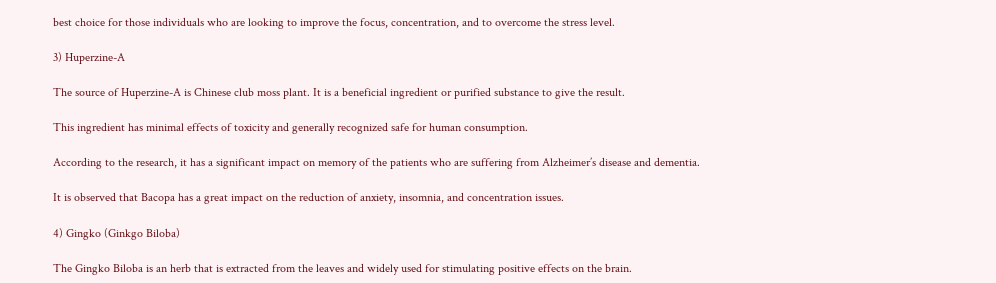best choice for those individuals who are looking to improve the focus, concentration, and to overcome the stress level.

3) Huperzine-A

The source of Huperzine-A is Chinese club moss plant. It is a beneficial ingredient or purified substance to give the result.

This ingredient has minimal effects of toxicity and generally recognized safe for human consumption.

According to the research, it has a significant impact on memory of the patients who are suffering from Alzheimer’s disease and dementia.

It is observed that Bacopa has a great impact on the reduction of anxiety, insomnia, and concentration issues.

4) Gingko (Ginkgo Biloba)

The Gingko Biloba is an herb that is extracted from the leaves and widely used for stimulating positive effects on the brain.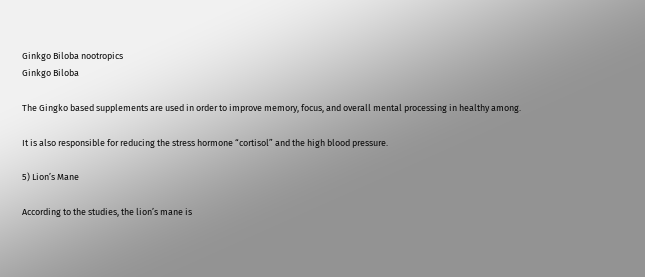Ginkgo Biloba nootropics
Ginkgo Biloba

The Gingko based supplements are used in order to improve memory, focus, and overall mental processing in healthy among.

It is also responsible for reducing the stress hormone “cortisol” and the high blood pressure.

5) Lion’s Mane

According to the studies, the lion’s mane is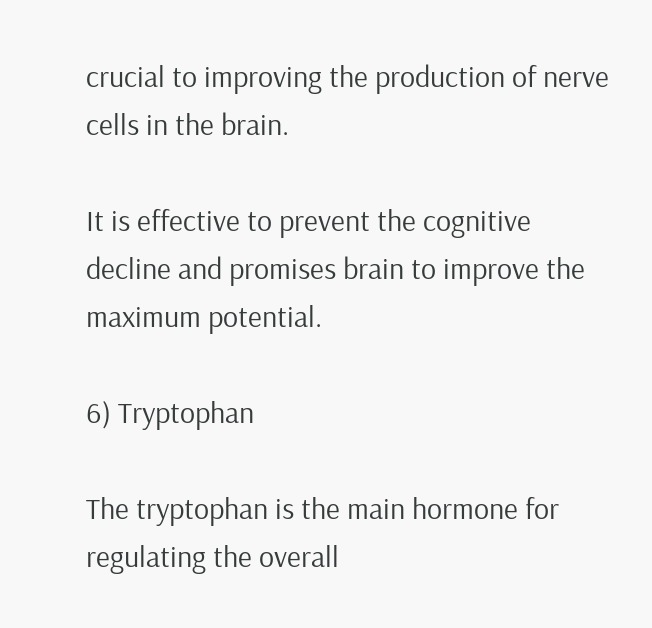crucial to improving the production of nerve cells in the brain.

It is effective to prevent the cognitive decline and promises brain to improve the maximum potential.

6) Tryptophan

The tryptophan is the main hormone for regulating the overall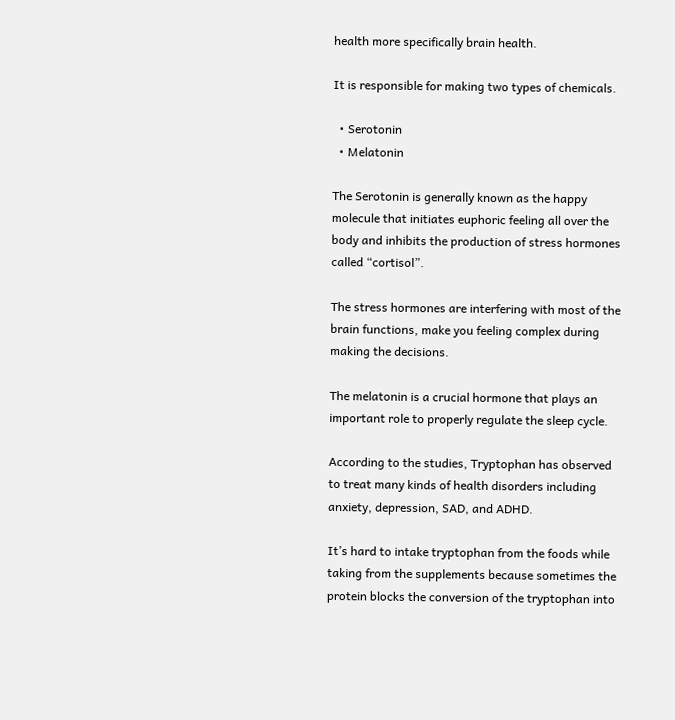health more specifically brain health.

It is responsible for making two types of chemicals.

  • Serotonin
  • Melatonin

The Serotonin is generally known as the happy molecule that initiates euphoric feeling all over the body and inhibits the production of stress hormones called “cortisol”.

The stress hormones are interfering with most of the brain functions, make you feeling complex during making the decisions.

The melatonin is a crucial hormone that plays an important role to properly regulate the sleep cycle.

According to the studies, Tryptophan has observed to treat many kinds of health disorders including anxiety, depression, SAD, and ADHD.

It’s hard to intake tryptophan from the foods while taking from the supplements because sometimes the protein blocks the conversion of the tryptophan into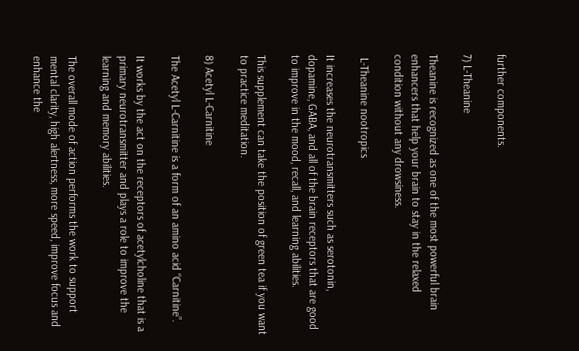further components.

7) L-Theanine

Theanine is recognized as one of the most powerful brain enhancers that help your brain to stay in the relaxed condition without any drowsiness.

 L-Theanine nootropics

It increases the neurotransmitters such as serotonin, dopamine, GABA, and all of the brain receptors that are good to improve in the mood, recall, and learning abilities.

This supplement can take the position of green tea if you want to practice meditation.

8) Acetyl L-Carnitine

The Acetyl L-Carnitine is a form of an amino acid “Carnitine”.

It works by the act on the receptors of acetylcholine that is a primary neurotransmitter and plays a role to improve the learning and memory abilities.

The overall mode of action performs the work to support mental clarity, high alertness, more speed, improve focus and enhance the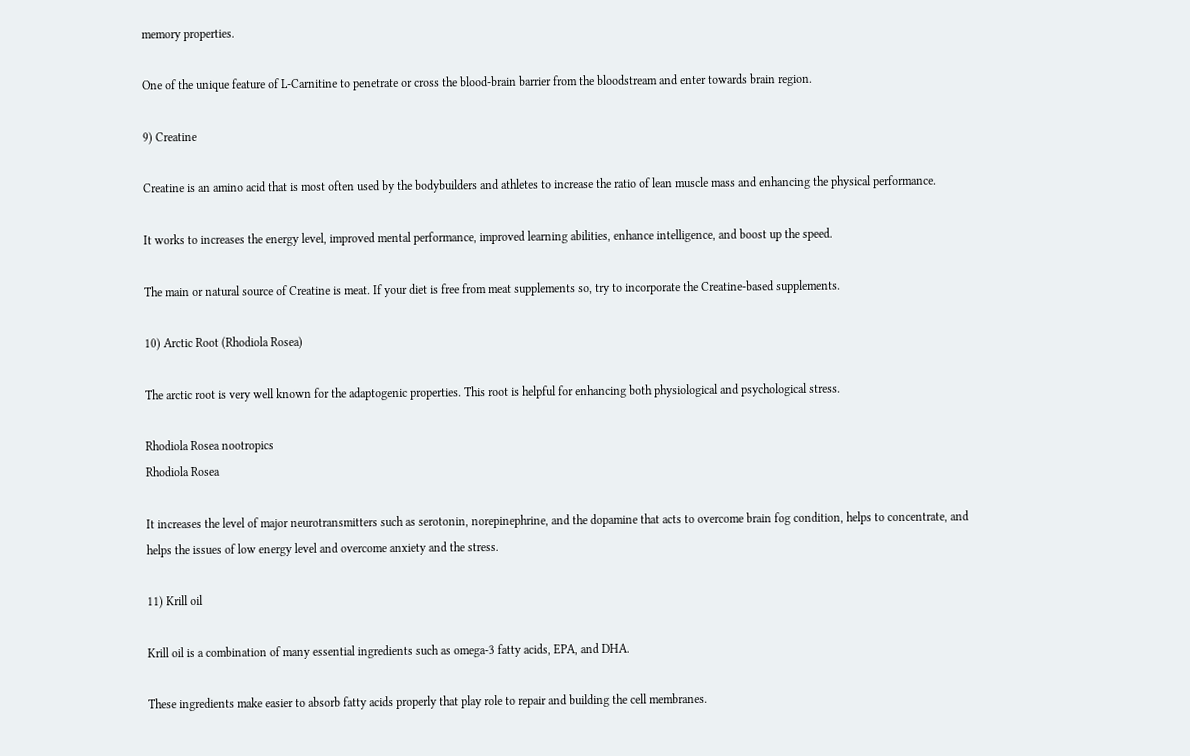memory properties.

One of the unique feature of L-Carnitine to penetrate or cross the blood-brain barrier from the bloodstream and enter towards brain region.

9) Creatine

Creatine is an amino acid that is most often used by the bodybuilders and athletes to increase the ratio of lean muscle mass and enhancing the physical performance.

It works to increases the energy level, improved mental performance, improved learning abilities, enhance intelligence, and boost up the speed.

The main or natural source of Creatine is meat. If your diet is free from meat supplements so, try to incorporate the Creatine-based supplements.

10) Arctic Root (Rhodiola Rosea)

The arctic root is very well known for the adaptogenic properties. This root is helpful for enhancing both physiological and psychological stress.

Rhodiola Rosea nootropics
Rhodiola Rosea

It increases the level of major neurotransmitters such as serotonin, norepinephrine, and the dopamine that acts to overcome brain fog condition, helps to concentrate, and helps the issues of low energy level and overcome anxiety and the stress.

11) Krill oil

Krill oil is a combination of many essential ingredients such as omega-3 fatty acids, EPA, and DHA.

These ingredients make easier to absorb fatty acids properly that play role to repair and building the cell membranes.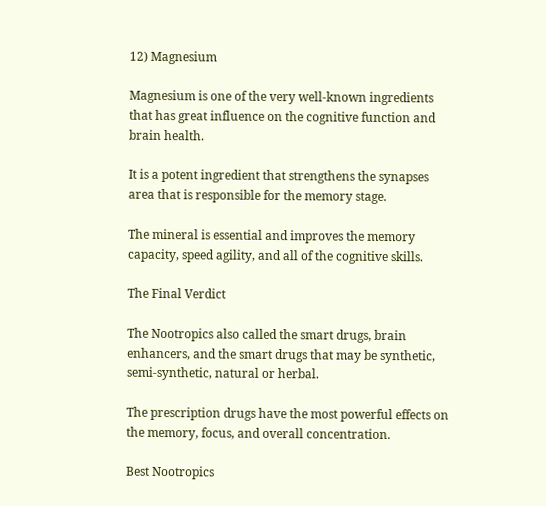12) Magnesium

Magnesium is one of the very well-known ingredients that has great influence on the cognitive function and brain health.

It is a potent ingredient that strengthens the synapses area that is responsible for the memory stage.

The mineral is essential and improves the memory capacity, speed agility, and all of the cognitive skills.

The Final Verdict

The Nootropics also called the smart drugs, brain enhancers, and the smart drugs that may be synthetic, semi-synthetic, natural or herbal.

The prescription drugs have the most powerful effects on the memory, focus, and overall concentration.

Best Nootropics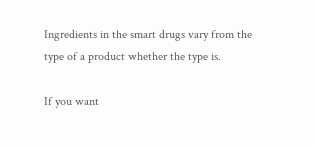Ingredients in the smart drugs vary from the type of a product whether the type is.

If you want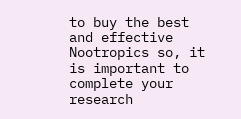to buy the best and effective Nootropics so, it is important to complete your research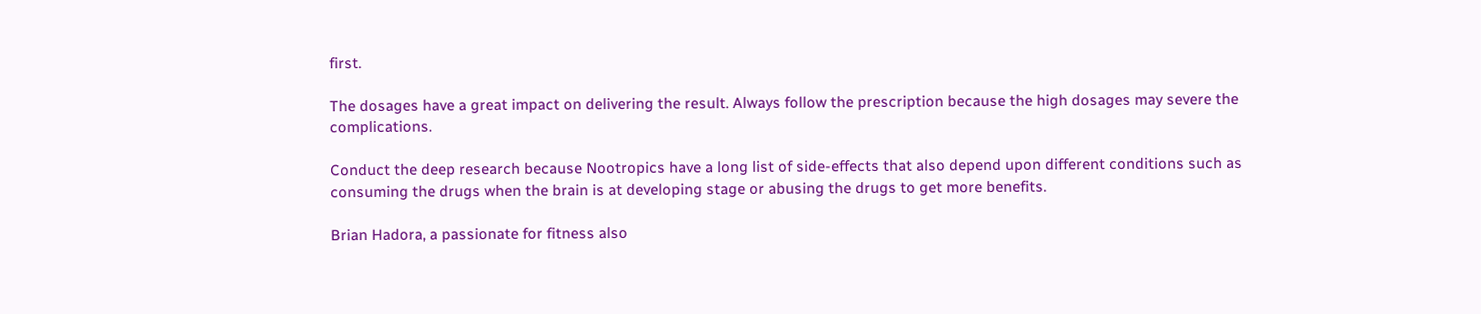first.

The dosages have a great impact on delivering the result. Always follow the prescription because the high dosages may severe the complications.

Conduct the deep research because Nootropics have a long list of side-effects that also depend upon different conditions such as consuming the drugs when the brain is at developing stage or abusing the drugs to get more benefits.

Brian Hadora, a passionate for fitness also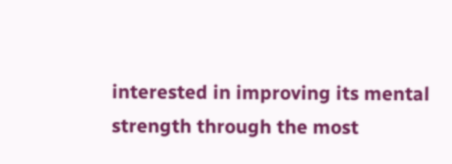interested in improving its mental strength through the most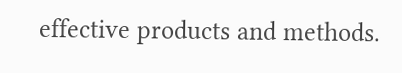effective products and methods.